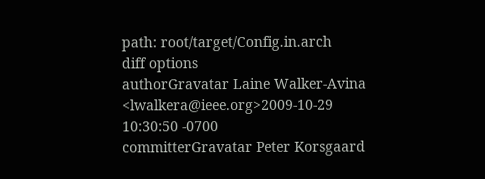path: root/target/Config.in.arch
diff options
authorGravatar Laine Walker-Avina <lwalkera@ieee.org>2009-10-29 10:30:50 -0700
committerGravatar Peter Korsgaard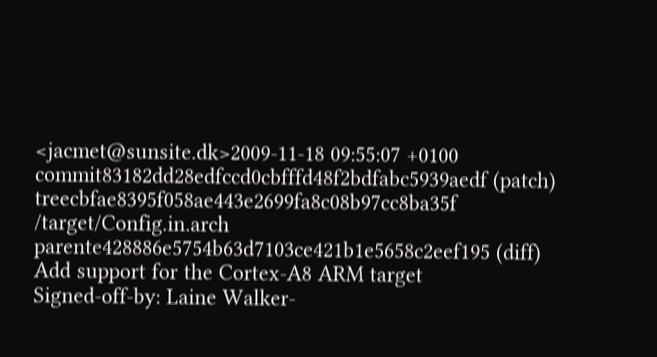<jacmet@sunsite.dk>2009-11-18 09:55:07 +0100
commit83182dd28edfccd0cbfffd48f2bdfabc5939aedf (patch)
treecbfae8395f058ae443e2699fa8c08b97cc8ba35f /target/Config.in.arch
parente428886e5754b63d7103ce421b1e5658c2eef195 (diff)
Add support for the Cortex-A8 ARM target
Signed-off-by: Laine Walker-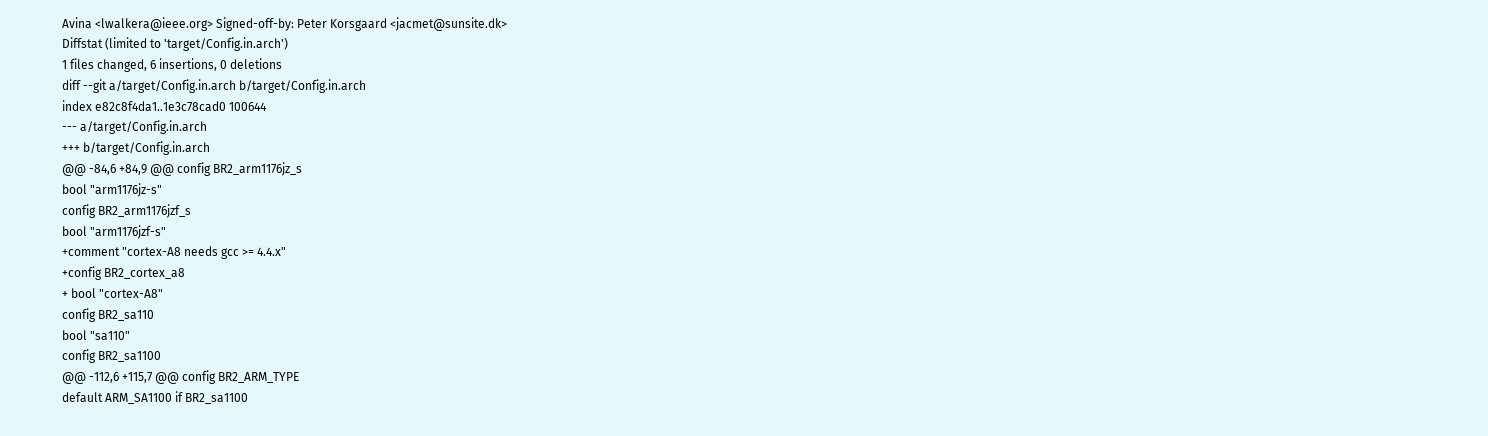Avina <lwalkera@ieee.org> Signed-off-by: Peter Korsgaard <jacmet@sunsite.dk>
Diffstat (limited to 'target/Config.in.arch')
1 files changed, 6 insertions, 0 deletions
diff --git a/target/Config.in.arch b/target/Config.in.arch
index e82c8f4da1..1e3c78cad0 100644
--- a/target/Config.in.arch
+++ b/target/Config.in.arch
@@ -84,6 +84,9 @@ config BR2_arm1176jz_s
bool "arm1176jz-s"
config BR2_arm1176jzf_s
bool "arm1176jzf-s"
+comment "cortex-A8 needs gcc >= 4.4.x"
+config BR2_cortex_a8
+ bool "cortex-A8"
config BR2_sa110
bool "sa110"
config BR2_sa1100
@@ -112,6 +115,7 @@ config BR2_ARM_TYPE
default ARM_SA1100 if BR2_sa1100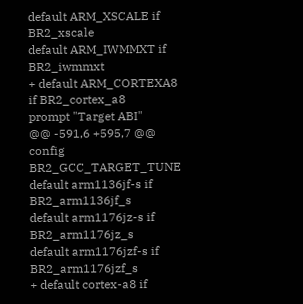default ARM_XSCALE if BR2_xscale
default ARM_IWMMXT if BR2_iwmmxt
+ default ARM_CORTEXA8 if BR2_cortex_a8
prompt "Target ABI"
@@ -591,6 +595,7 @@ config BR2_GCC_TARGET_TUNE
default arm1136jf-s if BR2_arm1136jf_s
default arm1176jz-s if BR2_arm1176jz_s
default arm1176jzf-s if BR2_arm1176jzf_s
+ default cortex-a8 if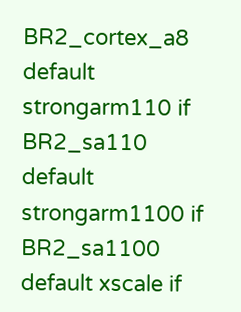BR2_cortex_a8
default strongarm110 if BR2_sa110
default strongarm1100 if BR2_sa1100
default xscale if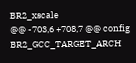BR2_xscale
@@ -703,6 +708,7 @@ config BR2_GCC_TARGET_ARCH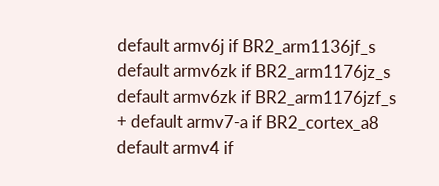default armv6j if BR2_arm1136jf_s
default armv6zk if BR2_arm1176jz_s
default armv6zk if BR2_arm1176jzf_s
+ default armv7-a if BR2_cortex_a8
default armv4 if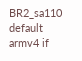BR2_sa110
default armv4 if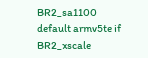BR2_sa1100
default armv5te if BR2_xscale